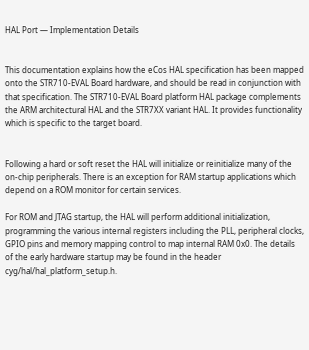HAL Port — Implementation Details


This documentation explains how the eCos HAL specification has been mapped onto the STR710-EVAL Board hardware, and should be read in conjunction with that specification. The STR710-EVAL Board platform HAL package complements the ARM architectural HAL and the STR7XX variant HAL. It provides functionality which is specific to the target board.


Following a hard or soft reset the HAL will initialize or reinitialize many of the on-chip peripherals. There is an exception for RAM startup applications which depend on a ROM monitor for certain services.

For ROM and JTAG startup, the HAL will perform additional initialization, programming the various internal registers including the PLL, peripheral clocks, GPIO pins and memory mapping control to map internal RAM 0x0. The details of the early hardware startup may be found in the header cyg/hal/hal_platform_setup.h.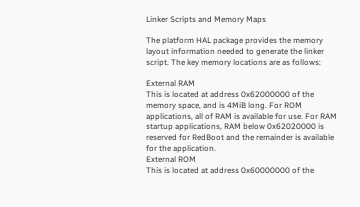Linker Scripts and Memory Maps

The platform HAL package provides the memory layout information needed to generate the linker script. The key memory locations are as follows:

External RAM
This is located at address 0x62000000 of the memory space, and is 4MiB long. For ROM applications, all of RAM is available for use. For RAM startup applications, RAM below 0x62020000 is reserved for RedBoot and the remainder is available for the application.
External ROM
This is located at address 0x60000000 of the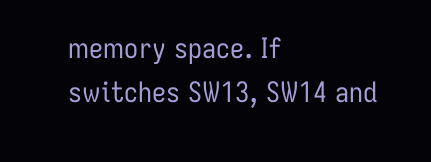memory space. If switches SW13, SW14 and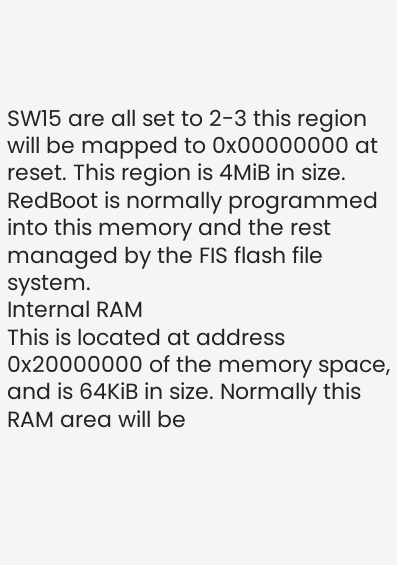SW15 are all set to 2-3 this region will be mapped to 0x00000000 at reset. This region is 4MiB in size. RedBoot is normally programmed into this memory and the rest managed by the FIS flash file system.
Internal RAM
This is located at address 0x20000000 of the memory space, and is 64KiB in size. Normally this RAM area will be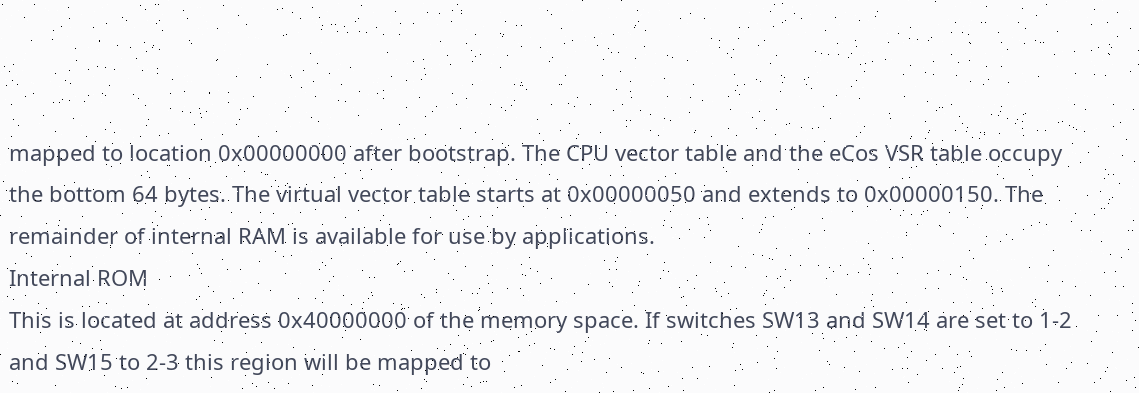mapped to location 0x00000000 after bootstrap. The CPU vector table and the eCos VSR table occupy the bottom 64 bytes. The virtual vector table starts at 0x00000050 and extends to 0x00000150. The remainder of internal RAM is available for use by applications.
Internal ROM
This is located at address 0x40000000 of the memory space. If switches SW13 and SW14 are set to 1-2 and SW15 to 2-3 this region will be mapped to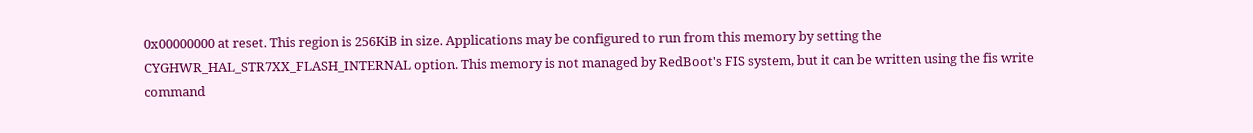0x00000000 at reset. This region is 256KiB in size. Applications may be configured to run from this memory by setting the CYGHWR_HAL_STR7XX_FLASH_INTERNAL option. This memory is not managed by RedBoot's FIS system, but it can be written using the fis write command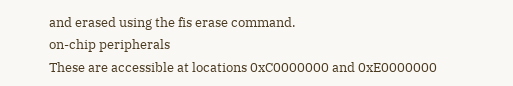and erased using the fis erase command.
on-chip peripherals
These are accessible at locations 0xC0000000 and 0xE0000000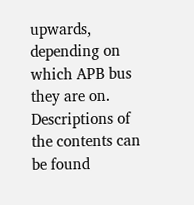upwards, depending on which APB bus they are on. Descriptions of the contents can be found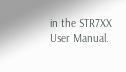in the STR7XX User Manual.